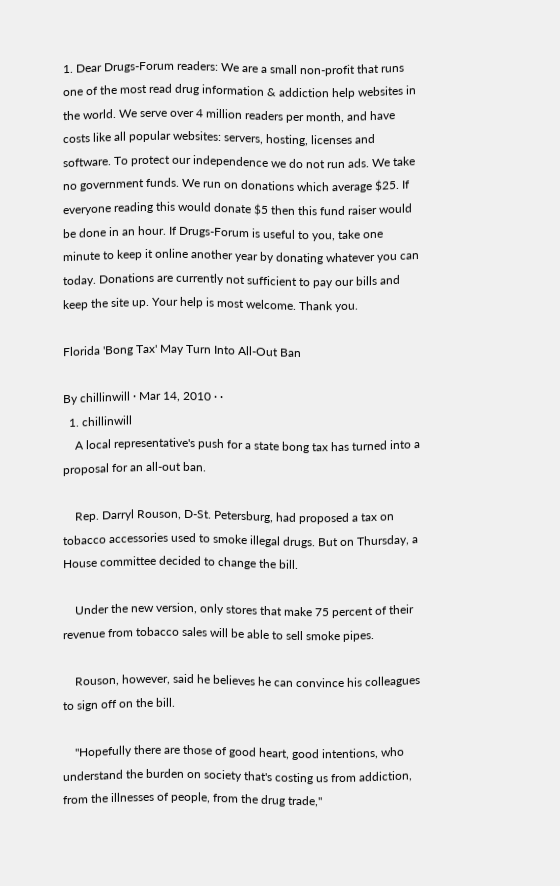1. Dear Drugs-Forum readers: We are a small non-profit that runs one of the most read drug information & addiction help websites in the world. We serve over 4 million readers per month, and have costs like all popular websites: servers, hosting, licenses and software. To protect our independence we do not run ads. We take no government funds. We run on donations which average $25. If everyone reading this would donate $5 then this fund raiser would be done in an hour. If Drugs-Forum is useful to you, take one minute to keep it online another year by donating whatever you can today. Donations are currently not sufficient to pay our bills and keep the site up. Your help is most welcome. Thank you.

Florida 'Bong Tax' May Turn Into All-Out Ban

By chillinwill · Mar 14, 2010 · ·
  1. chillinwill
    A local representative's push for a state bong tax has turned into a proposal for an all-out ban.

    Rep. Darryl Rouson, D-St. Petersburg, had proposed a tax on tobacco accessories used to smoke illegal drugs. But on Thursday, a House committee decided to change the bill.

    Under the new version, only stores that make 75 percent of their revenue from tobacco sales will be able to sell smoke pipes.

    Rouson, however, said he believes he can convince his colleagues to sign off on the bill.

    "Hopefully there are those of good heart, good intentions, who understand the burden on society that's costing us from addiction, from the illnesses of people, from the drug trade,"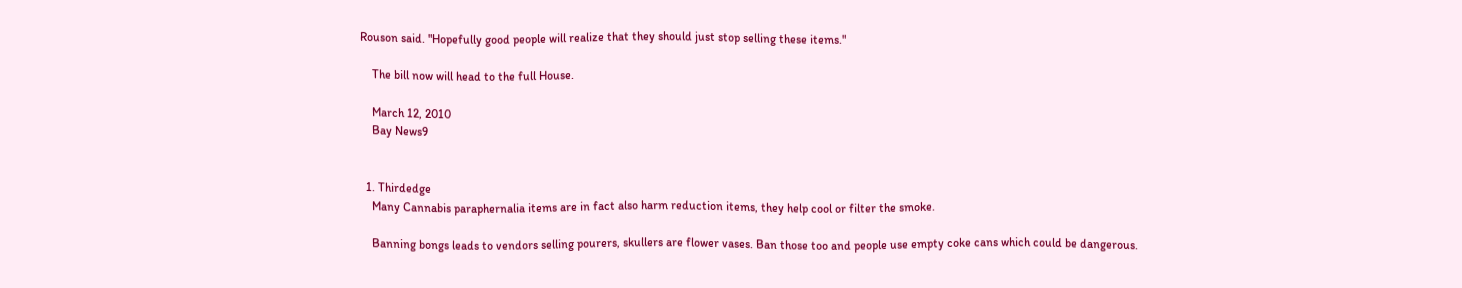Rouson said. "Hopefully good people will realize that they should just stop selling these items."

    The bill now will head to the full House.

    March 12, 2010
    Bay News9


  1. Thirdedge
    Many Cannabis paraphernalia items are in fact also harm reduction items, they help cool or filter the smoke.

    Banning bongs leads to vendors selling pourers, skullers are flower vases. Ban those too and people use empty coke cans which could be dangerous.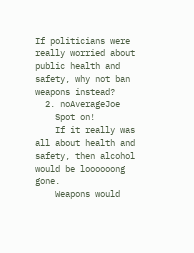If politicians were really worried about public health and safety, why not ban weapons instead?
  2. noAverageJoe
    Spot on!
    If it really was all about health and safety, then alcohol would be loooooong gone.
    Weapons would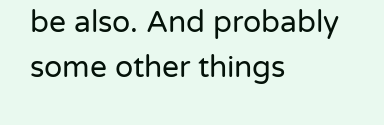be also. And probably some other things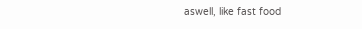aswell, like fast food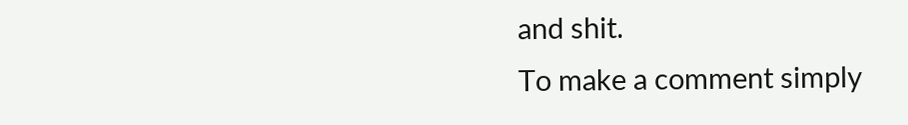and shit.
To make a comment simply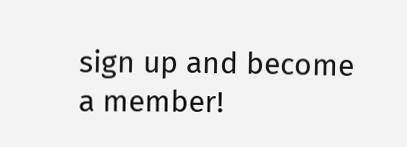sign up and become a member!